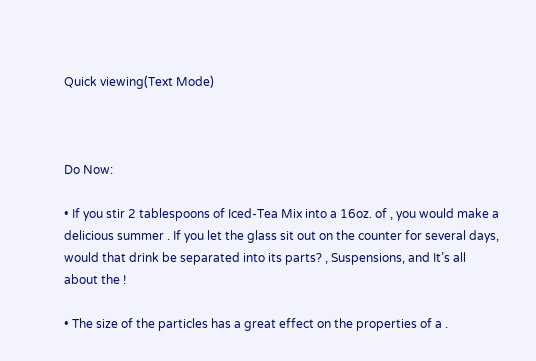Quick viewing(Text Mode)



Do Now:

• If you stir 2 tablespoons of Iced-Tea Mix into a 16oz. of , you would make a delicious summer . If you let the glass sit out on the counter for several days, would that drink be separated into its parts? , Suspensions, and It’s all about the !

• The size of the particles has a great effect on the properties of a .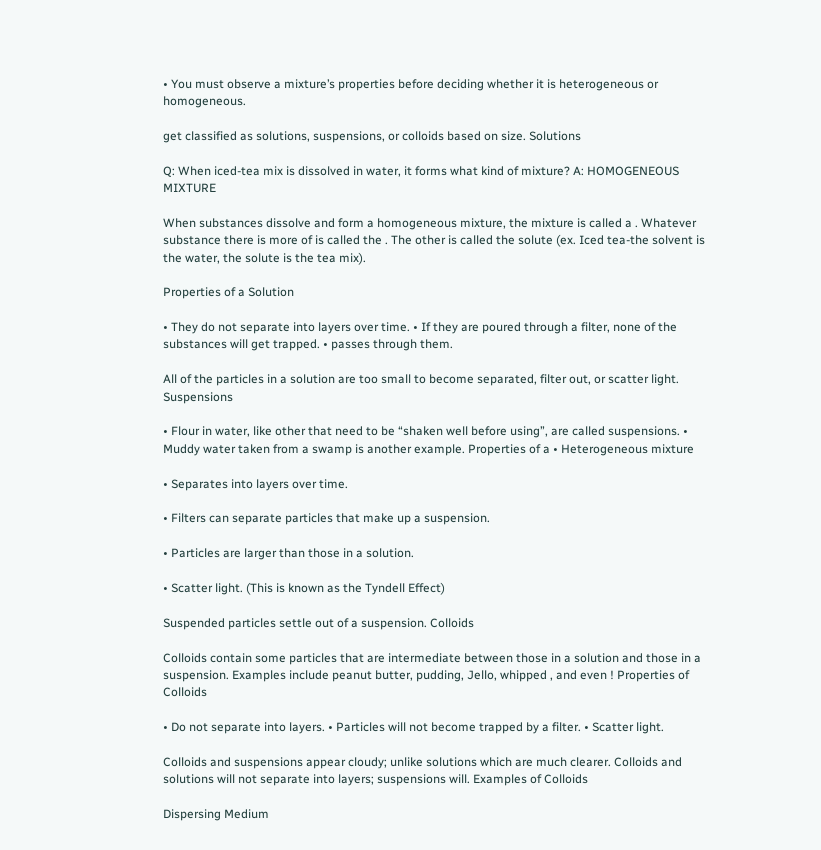• You must observe a mixture’s properties before deciding whether it is heterogeneous or homogeneous.

get classified as solutions, suspensions, or colloids based on size. Solutions

Q: When iced-tea mix is dissolved in water, it forms what kind of mixture? A: HOMOGENEOUS MIXTURE

When substances dissolve and form a homogeneous mixture, the mixture is called a . Whatever substance there is more of is called the . The other is called the solute (ex. Iced tea-the solvent is the water, the solute is the tea mix).

Properties of a Solution

• They do not separate into layers over time. • If they are poured through a filter, none of the substances will get trapped. • passes through them.

All of the particles in a solution are too small to become separated, filter out, or scatter light. Suspensions

• Flour in water, like other that need to be “shaken well before using”, are called suspensions. • Muddy water taken from a swamp is another example. Properties of a • Heterogeneous mixture

• Separates into layers over time.

• Filters can separate particles that make up a suspension.

• Particles are larger than those in a solution.

• Scatter light. (This is known as the Tyndell Effect)

Suspended particles settle out of a suspension. Colloids

Colloids contain some particles that are intermediate between those in a solution and those in a suspension. Examples include peanut butter, pudding, Jello, whipped , and even ! Properties of Colloids

• Do not separate into layers. • Particles will not become trapped by a filter. • Scatter light.

Colloids and suspensions appear cloudy; unlike solutions which are much clearer. Colloids and solutions will not separate into layers; suspensions will. Examples of Colloids

Dispersing Medium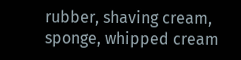rubber, shaving cream, sponge, whipped cream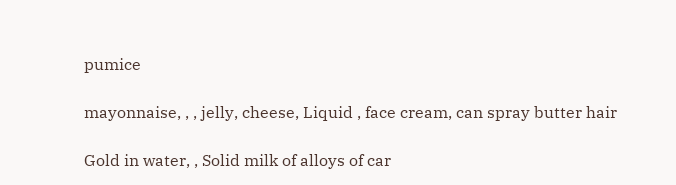pumice

mayonnaise, , , jelly, cheese, Liquid , face cream, can spray butter hair

Gold in water, , Solid milk of alloys of car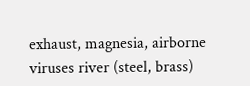exhaust, magnesia, airborne viruses river (steel, brass)